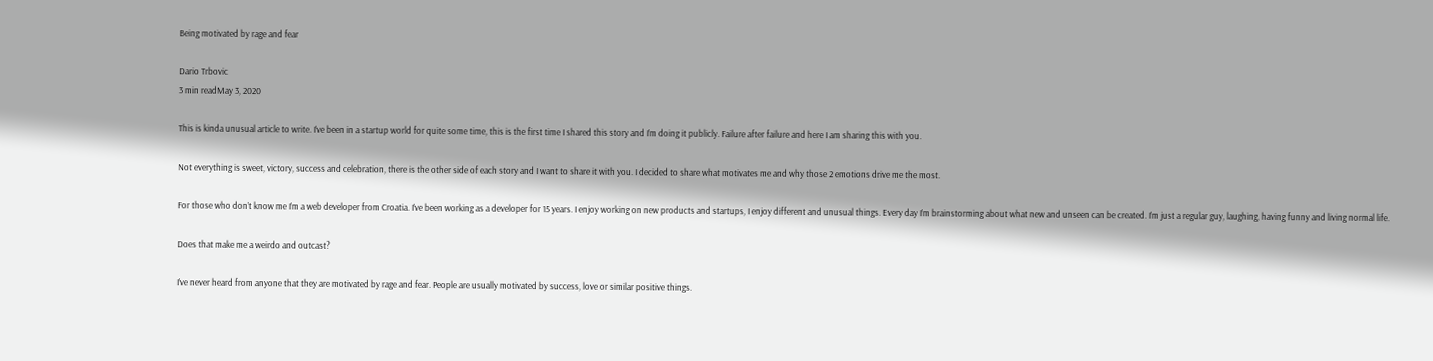Being motivated by rage and fear

Dario Trbovic
3 min readMay 3, 2020

This is kinda unusual article to write. I’ve been in a startup world for quite some time, this is the first time I shared this story and I’m doing it publicly. Failure after failure and here I am sharing this with you.

Not everything is sweet, victory, success and celebration, there is the other side of each story and I want to share it with you. I decided to share what motivates me and why those 2 emotions drive me the most.

For those who don’t know me I’m a web developer from Croatia. I’ve been working as a developer for 15 years. I enjoy working on new products and startups, I enjoy different and unusual things. Every day I’m brainstorming about what new and unseen can be created. I’m just a regular guy, laughing, having funny and living normal life.

Does that make me a weirdo and outcast?

I’ve never heard from anyone that they are motivated by rage and fear. People are usually motivated by success, love or similar positive things.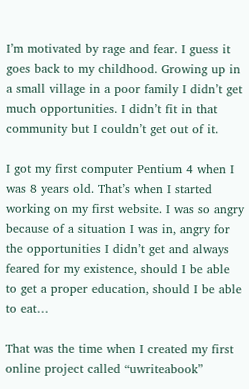I’m motivated by rage and fear. I guess it goes back to my childhood. Growing up in a small village in a poor family I didn’t get much opportunities. I didn’t fit in that community but I couldn’t get out of it.

I got my first computer Pentium 4 when I was 8 years old. That’s when I started working on my first website. I was so angry because of a situation I was in, angry for the opportunities I didn’t get and always feared for my existence, should I be able to get a proper education, should I be able to eat…

That was the time when I created my first online project called “uwriteabook”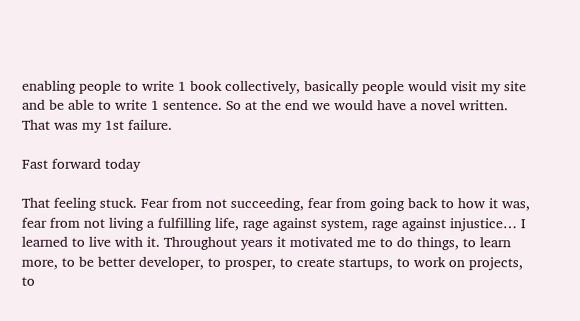enabling people to write 1 book collectively, basically people would visit my site and be able to write 1 sentence. So at the end we would have a novel written. That was my 1st failure.

Fast forward today

That feeling stuck. Fear from not succeeding, fear from going back to how it was, fear from not living a fulfilling life, rage against system, rage against injustice… I learned to live with it. Throughout years it motivated me to do things, to learn more, to be better developer, to prosper, to create startups, to work on projects, to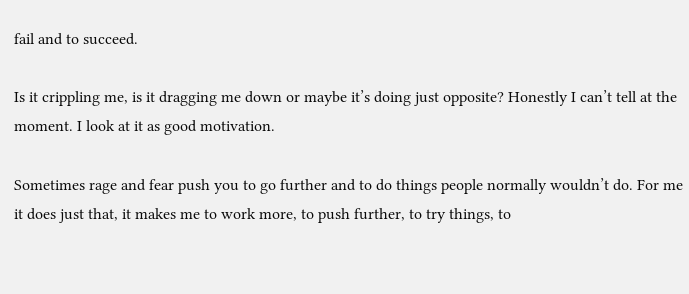fail and to succeed.

Is it crippling me, is it dragging me down or maybe it’s doing just opposite? Honestly I can’t tell at the moment. I look at it as good motivation.

Sometimes rage and fear push you to go further and to do things people normally wouldn’t do. For me it does just that, it makes me to work more, to push further, to try things, to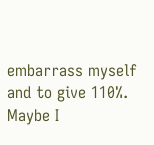embarrass myself and to give 110%. Maybe I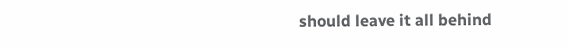should leave it all behind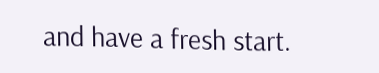and have a fresh start.